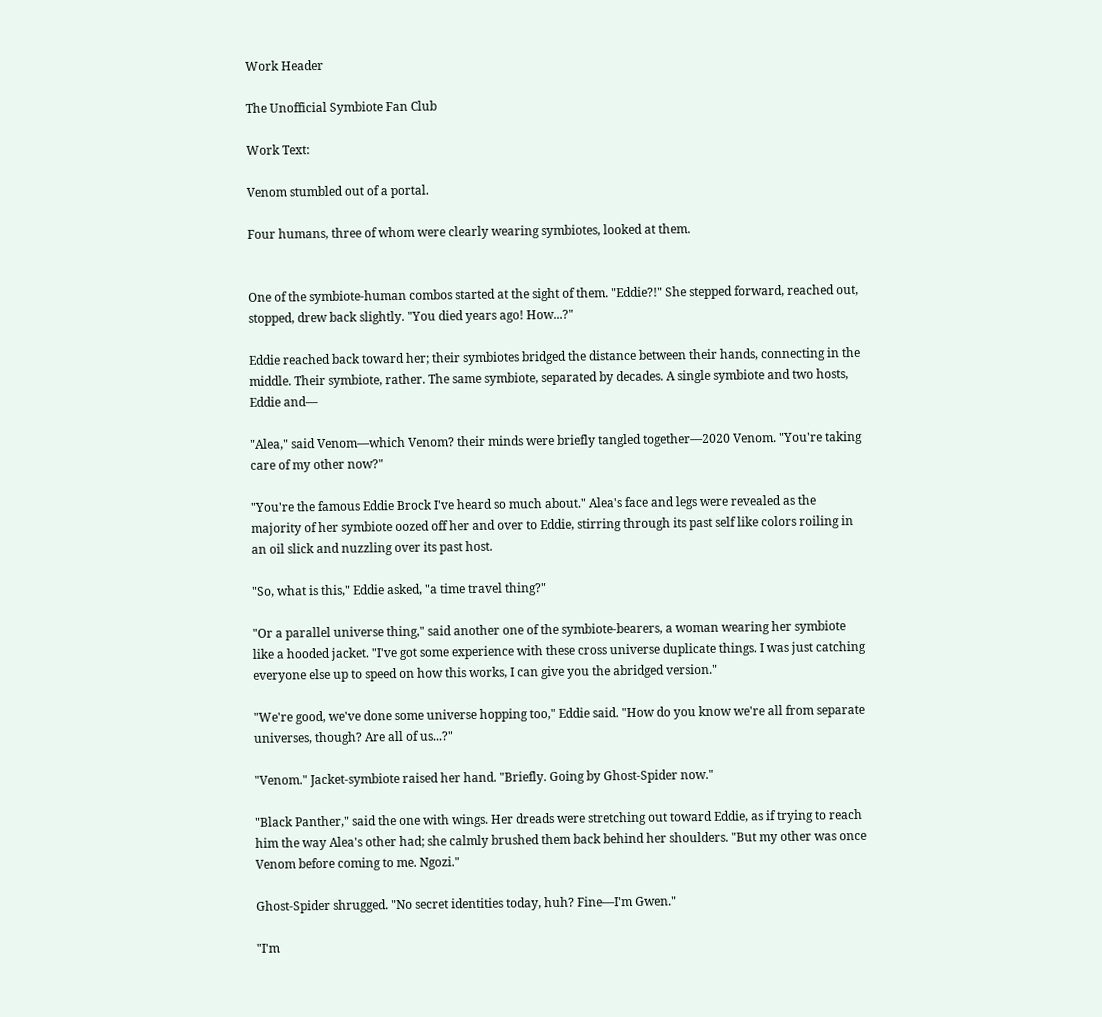Work Header

The Unofficial Symbiote Fan Club

Work Text:

Venom stumbled out of a portal.

Four humans, three of whom were clearly wearing symbiotes, looked at them.


One of the symbiote-human combos started at the sight of them. "Eddie?!" She stepped forward, reached out, stopped, drew back slightly. "You died years ago! How...?"

Eddie reached back toward her; their symbiotes bridged the distance between their hands, connecting in the middle. Their symbiote, rather. The same symbiote, separated by decades. A single symbiote and two hosts, Eddie and—

"Alea," said Venom—which Venom? their minds were briefly tangled together—2020 Venom. "You're taking care of my other now?"

"You're the famous Eddie Brock I've heard so much about." Alea's face and legs were revealed as the majority of her symbiote oozed off her and over to Eddie, stirring through its past self like colors roiling in an oil slick and nuzzling over its past host.

"So, what is this," Eddie asked, "a time travel thing?"

"Or a parallel universe thing," said another one of the symbiote-bearers, a woman wearing her symbiote like a hooded jacket. "I've got some experience with these cross universe duplicate things. I was just catching everyone else up to speed on how this works, I can give you the abridged version."

"We're good, we've done some universe hopping too," Eddie said. "How do you know we're all from separate universes, though? Are all of us...?"

"Venom." Jacket-symbiote raised her hand. "Briefly. Going by Ghost-Spider now."

"Black Panther," said the one with wings. Her dreads were stretching out toward Eddie, as if trying to reach him the way Alea's other had; she calmly brushed them back behind her shoulders. "But my other was once Venom before coming to me. Ngozi."

Ghost-Spider shrugged. "No secret identities today, huh? Fine—I'm Gwen."

"I'm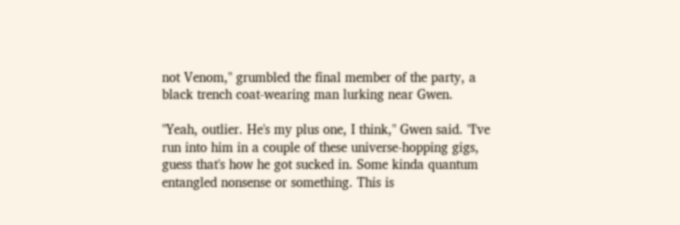not Venom," grumbled the final member of the party, a black trench coat-wearing man lurking near Gwen.

"Yeah, outlier. He's my plus one, I think," Gwen said. "I've run into him in a couple of these universe-hopping gigs, guess that's how he got sucked in. Some kinda quantum entangled nonsense or something. This is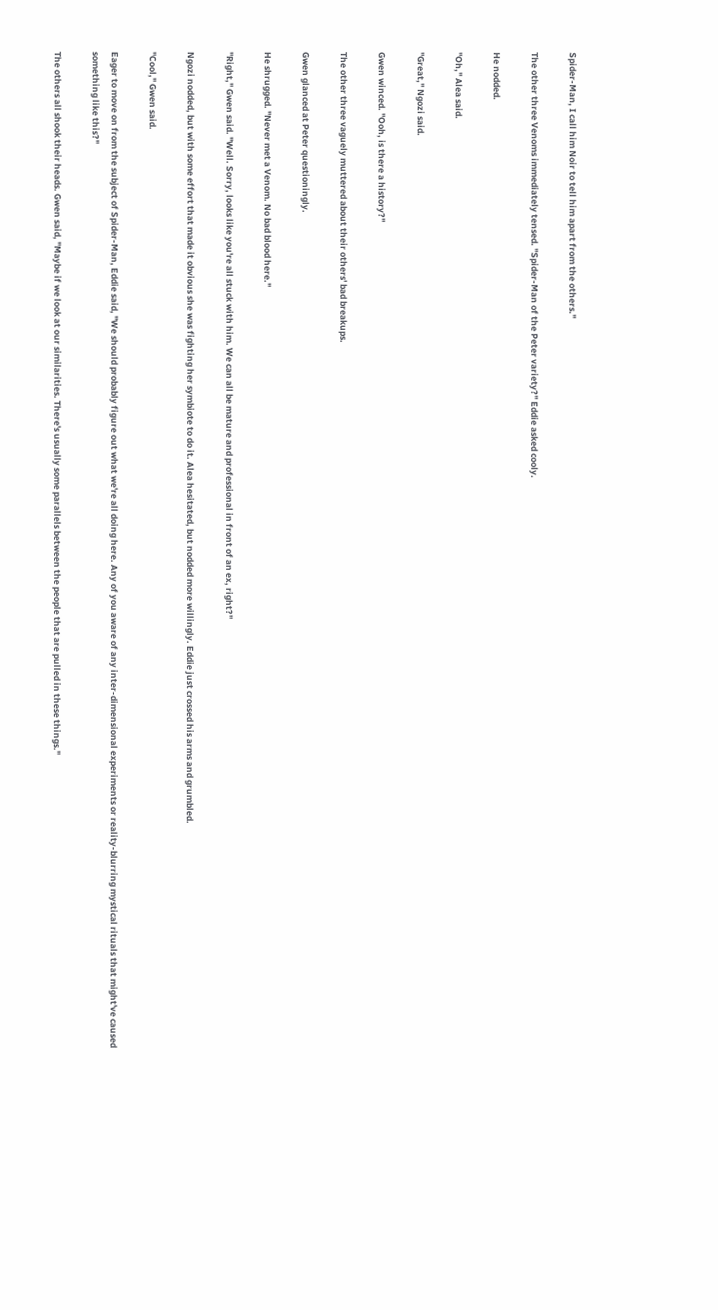Spider-Man, I call him Noir to tell him apart from the others."

The other three Venoms immediately tensed. "Spider-Man of the Peter variety?" Eddie asked cooly.

He nodded.

"Oh," Alea said.

"Great," Ngozi said.

Gwen winced. "Ooh, is there a history?"

The other three vaguely muttered about their others' bad breakups.

Gwen glanced at Peter questioningly.

He shrugged. "Never met a Venom. No bad blood here."

"Right," Gwen said. "Well. Sorry, looks like you're all stuck with him. We can all be mature and professional in front of an ex, right?"

Ngozi nodded, but with some effort that made it obvious she was fighting her symbiote to do it. Alea hesitated, but nodded more willingly. Eddie just crossed his arms and grumbled.

"Cool," Gwen said.

Eager to move on from the subject of Spider-Man, Eddie said, "We should probably figure out what we're all doing here. Any of you aware of any inter-dimensional experiments or reality-blurring mystical rituals that might've caused something like this?"

The others all shook their heads. Gwen said, "Maybe if we look at our similarities. There's usually some parallels between the people that are pulled in these things."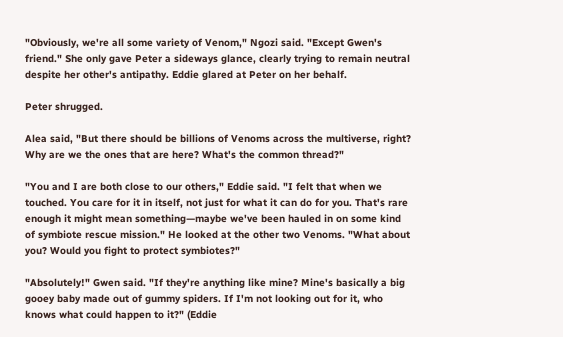"Obviously, we're all some variety of Venom," Ngozi said. "Except Gwen's friend." She only gave Peter a sideways glance, clearly trying to remain neutral despite her other's antipathy. Eddie glared at Peter on her behalf.

Peter shrugged.

Alea said, "But there should be billions of Venoms across the multiverse, right? Why are we the ones that are here? What's the common thread?"

"You and I are both close to our others," Eddie said. "I felt that when we touched. You care for it in itself, not just for what it can do for you. That's rare enough it might mean something—maybe we've been hauled in on some kind of symbiote rescue mission." He looked at the other two Venoms. "What about you? Would you fight to protect symbiotes?"

"Absolutely!" Gwen said. "If they're anything like mine? Mine's basically a big gooey baby made out of gummy spiders. If I'm not looking out for it, who knows what could happen to it?" (Eddie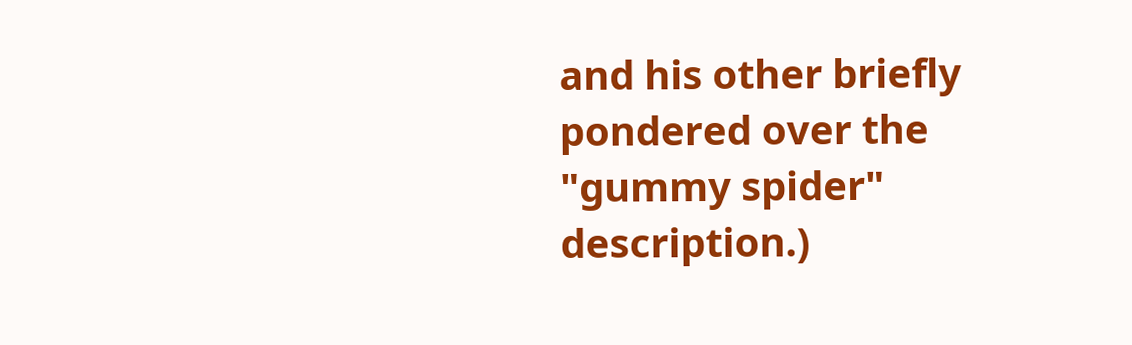and his other briefly pondered over the "gummy spider" description.)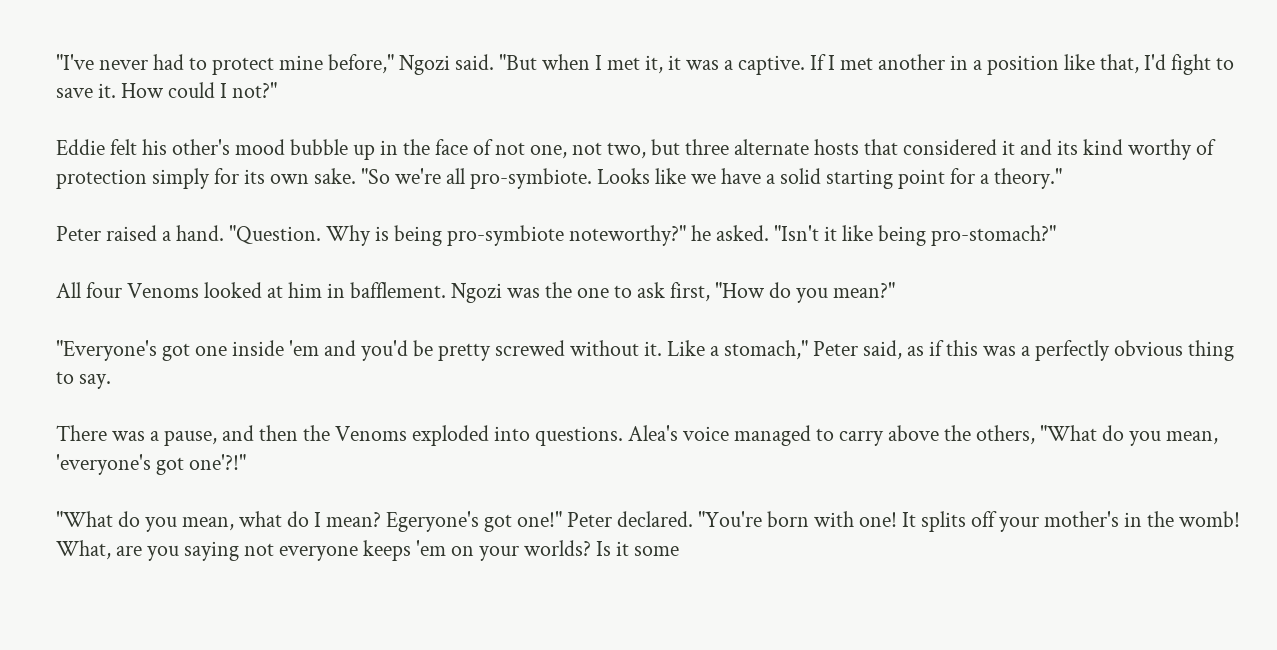"I've never had to protect mine before," Ngozi said. "But when I met it, it was a captive. If I met another in a position like that, I'd fight to save it. How could I not?"

Eddie felt his other's mood bubble up in the face of not one, not two, but three alternate hosts that considered it and its kind worthy of protection simply for its own sake. "So we're all pro-symbiote. Looks like we have a solid starting point for a theory."

Peter raised a hand. "Question. Why is being pro-symbiote noteworthy?" he asked. "Isn't it like being pro-stomach?"

All four Venoms looked at him in bafflement. Ngozi was the one to ask first, "How do you mean?"

"Everyone's got one inside 'em and you'd be pretty screwed without it. Like a stomach," Peter said, as if this was a perfectly obvious thing to say.

There was a pause, and then the Venoms exploded into questions. Alea's voice managed to carry above the others, "What do you mean, 'everyone's got one'?!"

"What do you mean, what do I mean? Egeryone's got one!" Peter declared. "You're born with one! It splits off your mother's in the womb! What, are you saying not everyone keeps 'em on your worlds? Is it some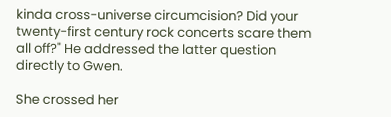kinda cross-universe circumcision? Did your twenty-first century rock concerts scare them all off?" He addressed the latter question directly to Gwen.

She crossed her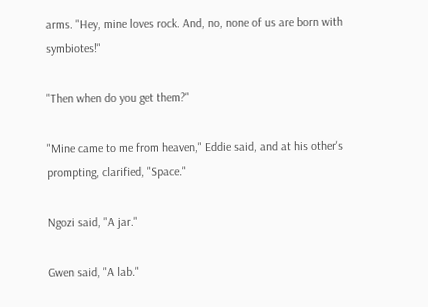arms. "Hey, mine loves rock. And, no, none of us are born with symbiotes!"

"Then when do you get them?"

"Mine came to me from heaven," Eddie said, and at his other's prompting, clarified, "Space."

Ngozi said, "A jar."

Gwen said, "A lab."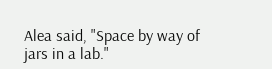Alea said, "Space by way of jars in a lab."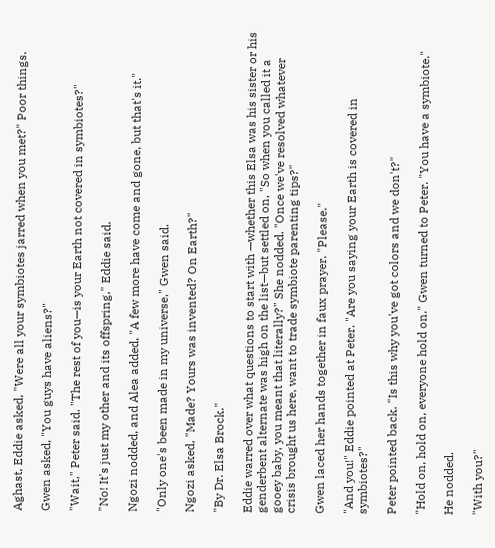Aghast, Eddie asked, "Were all your symbiotes jarred when you met?" Poor things.

Gwen asked, "You guys have aliens?"

"Wait," Peter said. "The rest of you—is your Earth not covered in symbiotes?"

"No! It's just my other and its offspring," Eddie said.

Ngozi nodded, and Alea added, "A few more have come and gone, but that's it."

"Only one's been made in my universe," Gwen said.

Ngozi asked, "Made? Yours was invented? On Earth?"

"By Dr. Elsa Brock."

Eddie warred over what questions to start with —whether this Elsa was his sister or his genderbent alternate was high on the list—but settled on, "So when you called it a gooey baby, you meant that literally?" She nodded. "Once we've resolved whatever crisis brought us here, want to trade symbiote parenting tips?"

Gwen laced her hands together in faux prayer. "Please."

"And you!" Eddie pointed at Peter. "Are you saying your Earth is covered in symbiotes?"

Peter pointed back. "Is this why you've got colors and we don't?"

"Hold on, hold on, everyone hold on." Gwen turned to Peter. "You have a symbiote."

He nodded.

"With you?"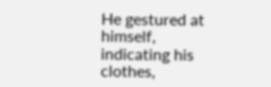He gestured at himself, indicating his clothes,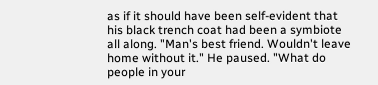as if it should have been self-evident that his black trench coat had been a symbiote all along. "Man's best friend. Wouldn't leave home without it." He paused. "What do people in your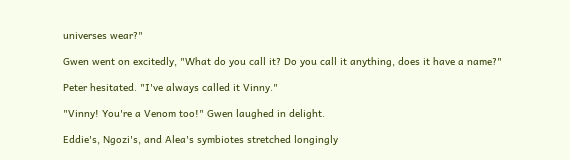universes wear?"

Gwen went on excitedly, "What do you call it? Do you call it anything, does it have a name?"

Peter hesitated. "I've always called it Vinny."

"Vinny! You're a Venom too!" Gwen laughed in delight.

Eddie's, Ngozi's, and Alea's symbiotes stretched longingly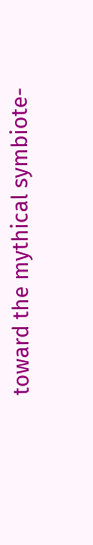toward the mythical symbiote-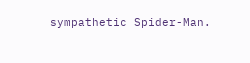sympathetic Spider-Man.